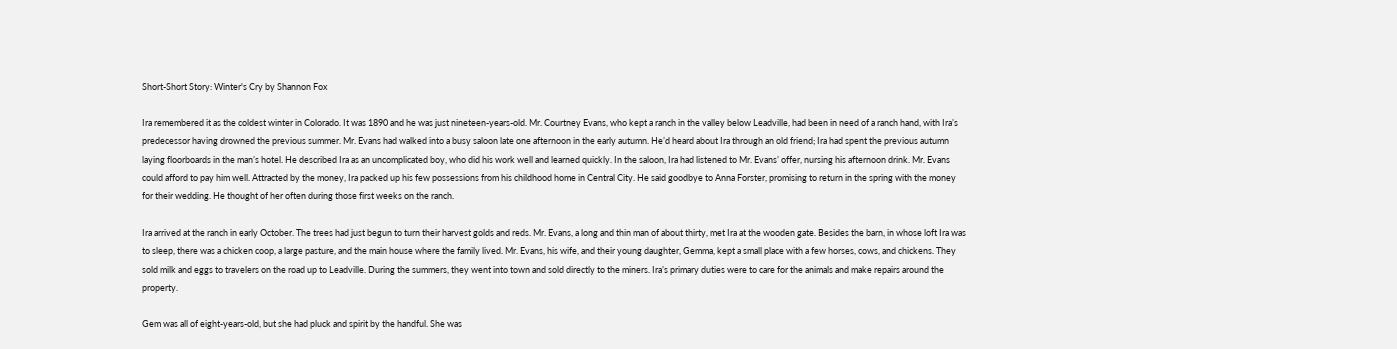Short-Short Story: Winter's Cry by Shannon Fox

Ira remembered it as the coldest winter in Colorado. It was 1890 and he was just nineteen-years-old. Mr. Courtney Evans, who kept a ranch in the valley below Leadville, had been in need of a ranch hand, with Ira’s predecessor having drowned the previous summer. Mr. Evans had walked into a busy saloon late one afternoon in the early autumn. He’d heard about Ira through an old friend; Ira had spent the previous autumn laying floorboards in the man’s hotel. He described Ira as an uncomplicated boy, who did his work well and learned quickly. In the saloon, Ira had listened to Mr. Evans’ offer, nursing his afternoon drink. Mr. Evans could afford to pay him well. Attracted by the money, Ira packed up his few possessions from his childhood home in Central City. He said goodbye to Anna Forster, promising to return in the spring with the money for their wedding. He thought of her often during those first weeks on the ranch.

Ira arrived at the ranch in early October. The trees had just begun to turn their harvest golds and reds. Mr. Evans, a long and thin man of about thirty, met Ira at the wooden gate. Besides the barn, in whose loft Ira was to sleep, there was a chicken coop, a large pasture, and the main house where the family lived. Mr. Evans, his wife, and their young daughter, Gemma, kept a small place with a few horses, cows, and chickens. They sold milk and eggs to travelers on the road up to Leadville. During the summers, they went into town and sold directly to the miners. Ira’s primary duties were to care for the animals and make repairs around the property.

Gem was all of eight-years-old, but she had pluck and spirit by the handful. She was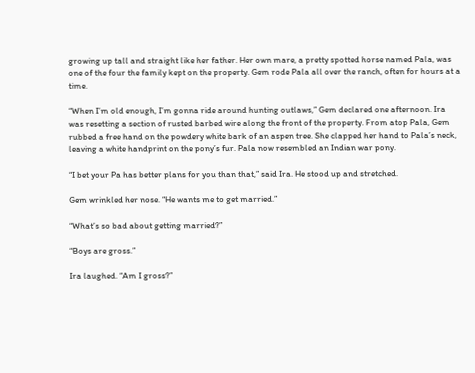growing up tall and straight like her father. Her own mare, a pretty spotted horse named Pala, was one of the four the family kept on the property. Gem rode Pala all over the ranch, often for hours at a time.

“When I’m old enough, I’m gonna ride around hunting outlaws,” Gem declared one afternoon. Ira was resetting a section of rusted barbed wire along the front of the property. From atop Pala, Gem rubbed a free hand on the powdery white bark of an aspen tree. She clapped her hand to Pala’s neck, leaving a white handprint on the pony’s fur. Pala now resembled an Indian war pony.

“I bet your Pa has better plans for you than that,” said Ira. He stood up and stretched.

Gem wrinkled her nose. “He wants me to get married.”

“What’s so bad about getting married?”

“Boys are gross.”

Ira laughed. “Am I gross?”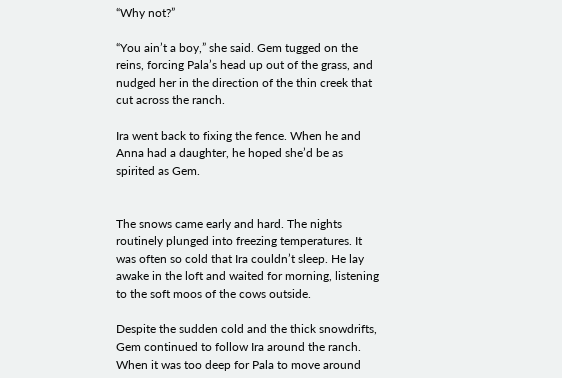“Why not?”

“You ain’t a boy,” she said. Gem tugged on the reins, forcing Pala’s head up out of the grass, and nudged her in the direction of the thin creek that cut across the ranch.

Ira went back to fixing the fence. When he and Anna had a daughter, he hoped she’d be as spirited as Gem.


The snows came early and hard. The nights routinely plunged into freezing temperatures. It was often so cold that Ira couldn’t sleep. He lay awake in the loft and waited for morning, listening to the soft moos of the cows outside.

Despite the sudden cold and the thick snowdrifts, Gem continued to follow Ira around the ranch. When it was too deep for Pala to move around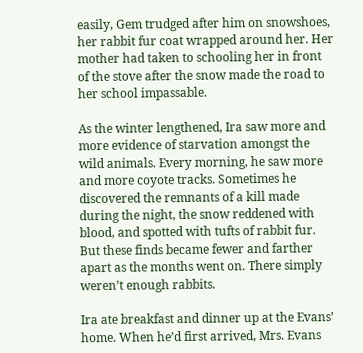easily, Gem trudged after him on snowshoes, her rabbit fur coat wrapped around her. Her mother had taken to schooling her in front of the stove after the snow made the road to her school impassable.

As the winter lengthened, Ira saw more and more evidence of starvation amongst the wild animals. Every morning, he saw more and more coyote tracks. Sometimes he discovered the remnants of a kill made during the night, the snow reddened with blood, and spotted with tufts of rabbit fur. But these finds became fewer and farther apart as the months went on. There simply weren’t enough rabbits.

Ira ate breakfast and dinner up at the Evans’ home. When he’d first arrived, Mrs. Evans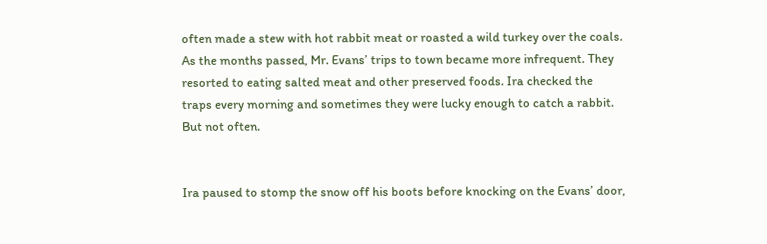often made a stew with hot rabbit meat or roasted a wild turkey over the coals. As the months passed, Mr. Evans’ trips to town became more infrequent. They resorted to eating salted meat and other preserved foods. Ira checked the traps every morning and sometimes they were lucky enough to catch a rabbit. But not often.


Ira paused to stomp the snow off his boots before knocking on the Evans’ door,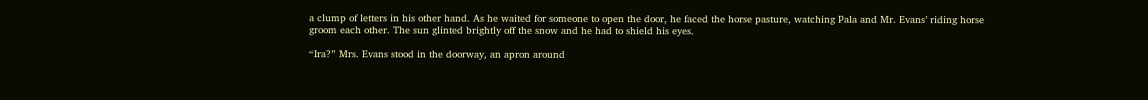a clump of letters in his other hand. As he waited for someone to open the door, he faced the horse pasture, watching Pala and Mr. Evans’ riding horse groom each other. The sun glinted brightly off the snow and he had to shield his eyes.

“Ira?” Mrs. Evans stood in the doorway, an apron around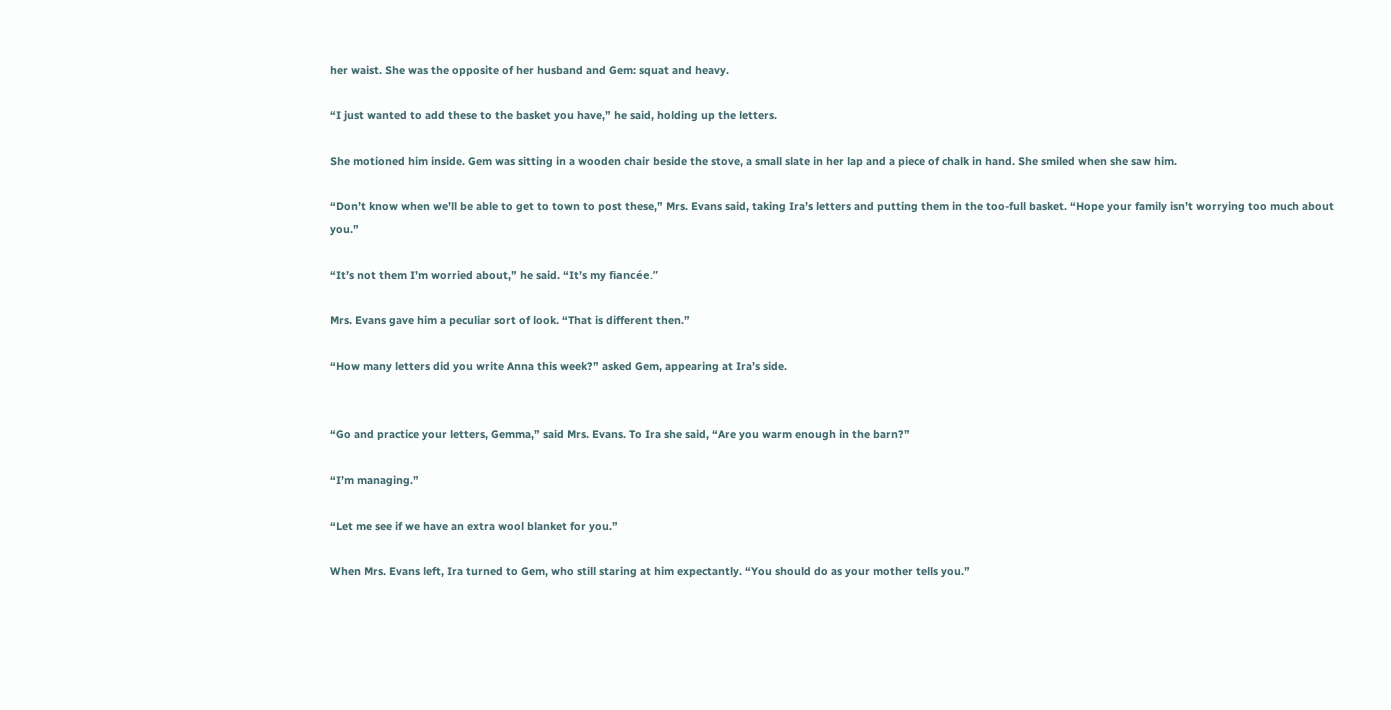her waist. She was the opposite of her husband and Gem: squat and heavy.

“I just wanted to add these to the basket you have,” he said, holding up the letters.

She motioned him inside. Gem was sitting in a wooden chair beside the stove, a small slate in her lap and a piece of chalk in hand. She smiled when she saw him.

“Don’t know when we’ll be able to get to town to post these,” Mrs. Evans said, taking Ira’s letters and putting them in the too-full basket. “Hope your family isn’t worrying too much about you.”

“It’s not them I’m worried about,” he said. “It’s my fiancée.”

Mrs. Evans gave him a peculiar sort of look. “That is different then.”

“How many letters did you write Anna this week?” asked Gem, appearing at Ira’s side.


“Go and practice your letters, Gemma,” said Mrs. Evans. To Ira she said, “Are you warm enough in the barn?”

“I’m managing.”

“Let me see if we have an extra wool blanket for you.”

When Mrs. Evans left, Ira turned to Gem, who still staring at him expectantly. “You should do as your mother tells you.”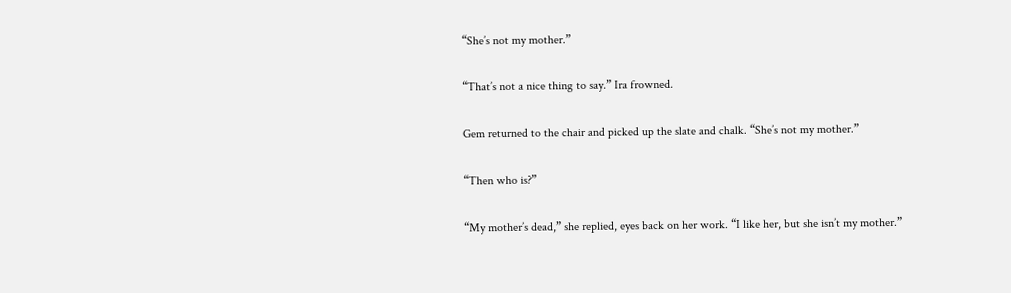“She’s not my mother.”

“That’s not a nice thing to say.” Ira frowned.

Gem returned to the chair and picked up the slate and chalk. “She’s not my mother.”

“Then who is?”

“My mother’s dead,” she replied, eyes back on her work. “I like her, but she isn’t my mother.”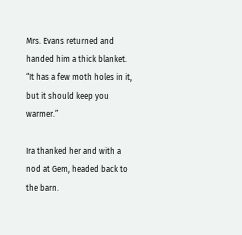Mrs. Evans returned and handed him a thick blanket. “It has a few moth holes in it, but it should keep you warmer.”

Ira thanked her and with a nod at Gem, headed back to the barn.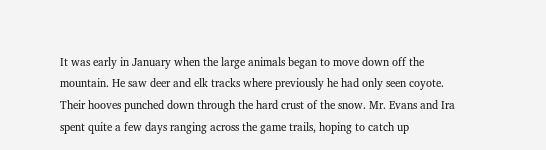It was early in January when the large animals began to move down off the mountain. He saw deer and elk tracks where previously he had only seen coyote. Their hooves punched down through the hard crust of the snow. Mr. Evans and Ira spent quite a few days ranging across the game trails, hoping to catch up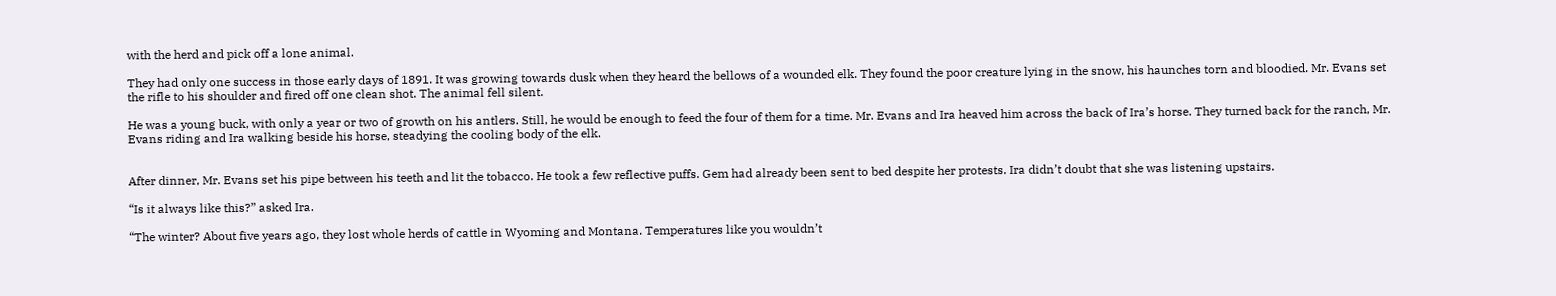with the herd and pick off a lone animal.

They had only one success in those early days of 1891. It was growing towards dusk when they heard the bellows of a wounded elk. They found the poor creature lying in the snow, his haunches torn and bloodied. Mr. Evans set the rifle to his shoulder and fired off one clean shot. The animal fell silent.

He was a young buck, with only a year or two of growth on his antlers. Still, he would be enough to feed the four of them for a time. Mr. Evans and Ira heaved him across the back of Ira’s horse. They turned back for the ranch, Mr. Evans riding and Ira walking beside his horse, steadying the cooling body of the elk.


After dinner, Mr. Evans set his pipe between his teeth and lit the tobacco. He took a few reflective puffs. Gem had already been sent to bed despite her protests. Ira didn’t doubt that she was listening upstairs.

“Is it always like this?” asked Ira.

“The winter? About five years ago, they lost whole herds of cattle in Wyoming and Montana. Temperatures like you wouldn’t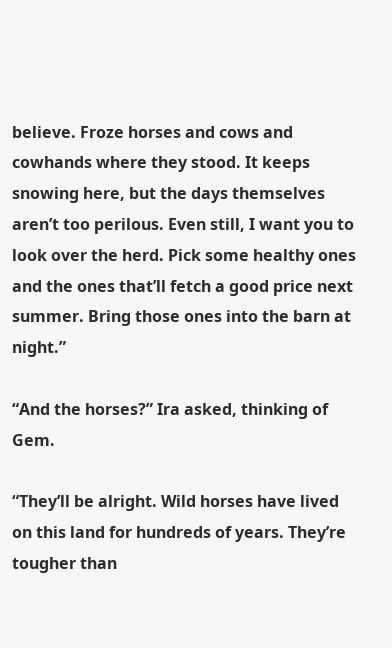believe. Froze horses and cows and cowhands where they stood. It keeps snowing here, but the days themselves aren’t too perilous. Even still, I want you to look over the herd. Pick some healthy ones and the ones that’ll fetch a good price next summer. Bring those ones into the barn at night.”

“And the horses?” Ira asked, thinking of Gem.

“They’ll be alright. Wild horses have lived on this land for hundreds of years. They’re tougher than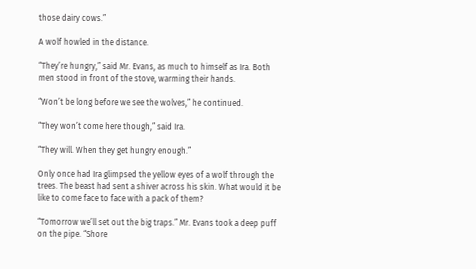those dairy cows.”

A wolf howled in the distance.

“They’re hungry,” said Mr. Evans, as much to himself as Ira. Both men stood in front of the stove, warming their hands.

“Won’t be long before we see the wolves,” he continued.

“They won’t come here though,” said Ira.

“They will. When they get hungry enough.”

Only once had Ira glimpsed the yellow eyes of a wolf through the trees. The beast had sent a shiver across his skin. What would it be like to come face to face with a pack of them?

“Tomorrow we’ll set out the big traps.” Mr. Evans took a deep puff on the pipe. “Shore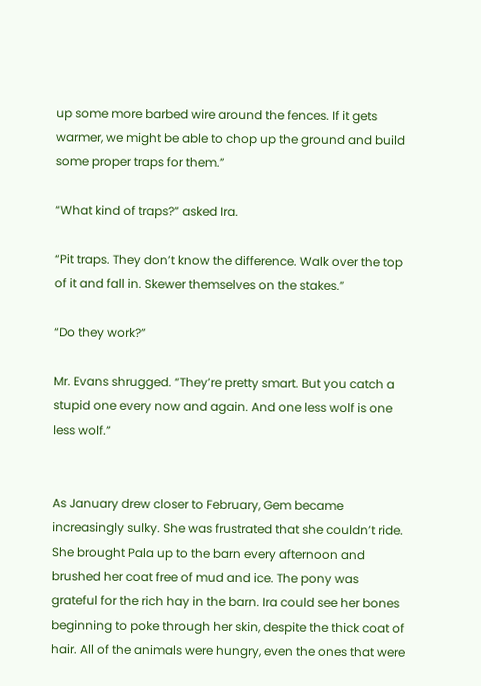up some more barbed wire around the fences. If it gets warmer, we might be able to chop up the ground and build some proper traps for them.”

“What kind of traps?” asked Ira.

“Pit traps. They don’t know the difference. Walk over the top of it and fall in. Skewer themselves on the stakes.”

“Do they work?”

Mr. Evans shrugged. “They’re pretty smart. But you catch a stupid one every now and again. And one less wolf is one less wolf.”


As January drew closer to February, Gem became increasingly sulky. She was frustrated that she couldn’t ride. She brought Pala up to the barn every afternoon and brushed her coat free of mud and ice. The pony was grateful for the rich hay in the barn. Ira could see her bones beginning to poke through her skin, despite the thick coat of hair. All of the animals were hungry, even the ones that were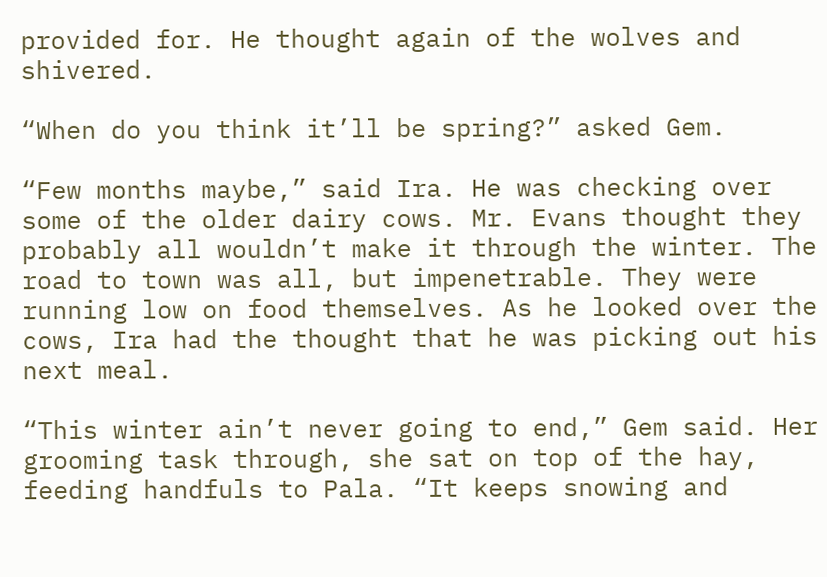provided for. He thought again of the wolves and shivered.

“When do you think it’ll be spring?” asked Gem.

“Few months maybe,” said Ira. He was checking over some of the older dairy cows. Mr. Evans thought they probably all wouldn’t make it through the winter. The road to town was all, but impenetrable. They were running low on food themselves. As he looked over the cows, Ira had the thought that he was picking out his next meal.

“This winter ain’t never going to end,” Gem said. Her grooming task through, she sat on top of the hay, feeding handfuls to Pala. “It keeps snowing and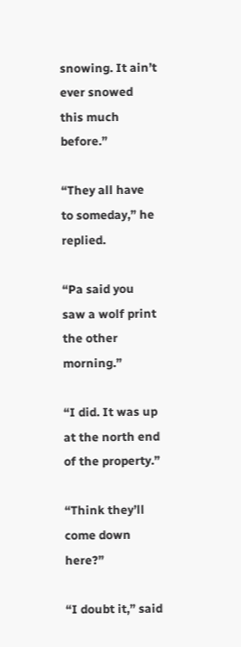snowing. It ain’t ever snowed this much before.”

“They all have to someday,” he replied.

“Pa said you saw a wolf print the other morning.”

“I did. It was up at the north end of the property.”

“Think they’ll come down here?”

“I doubt it,” said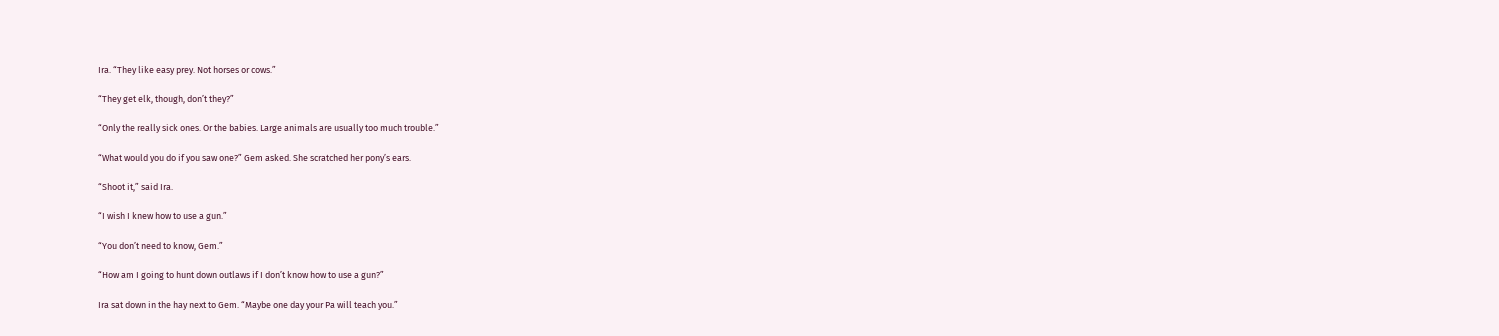Ira. “They like easy prey. Not horses or cows.”

“They get elk, though, don’t they?”

“Only the really sick ones. Or the babies. Large animals are usually too much trouble.”

“What would you do if you saw one?” Gem asked. She scratched her pony’s ears.

“Shoot it,” said Ira.

“I wish I knew how to use a gun.”

“You don’t need to know, Gem.”

“How am I going to hunt down outlaws if I don’t know how to use a gun?”

Ira sat down in the hay next to Gem. “Maybe one day your Pa will teach you.”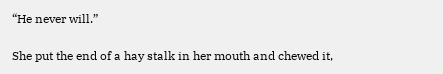“He never will.”

She put the end of a hay stalk in her mouth and chewed it,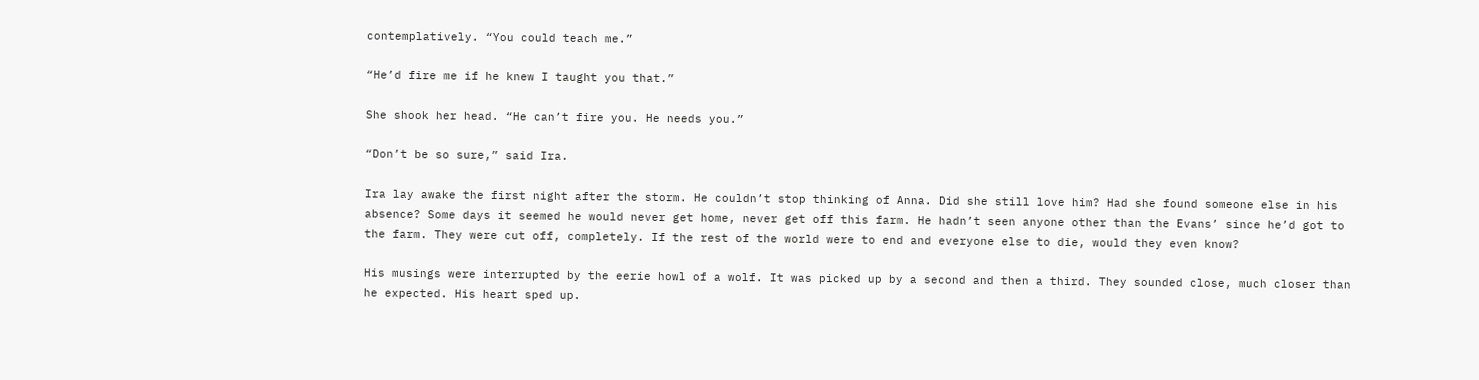contemplatively. “You could teach me.”

“He’d fire me if he knew I taught you that.”

She shook her head. “He can’t fire you. He needs you.”

“Don’t be so sure,” said Ira.

Ira lay awake the first night after the storm. He couldn’t stop thinking of Anna. Did she still love him? Had she found someone else in his absence? Some days it seemed he would never get home, never get off this farm. He hadn’t seen anyone other than the Evans’ since he’d got to the farm. They were cut off, completely. If the rest of the world were to end and everyone else to die, would they even know?

His musings were interrupted by the eerie howl of a wolf. It was picked up by a second and then a third. They sounded close, much closer than he expected. His heart sped up.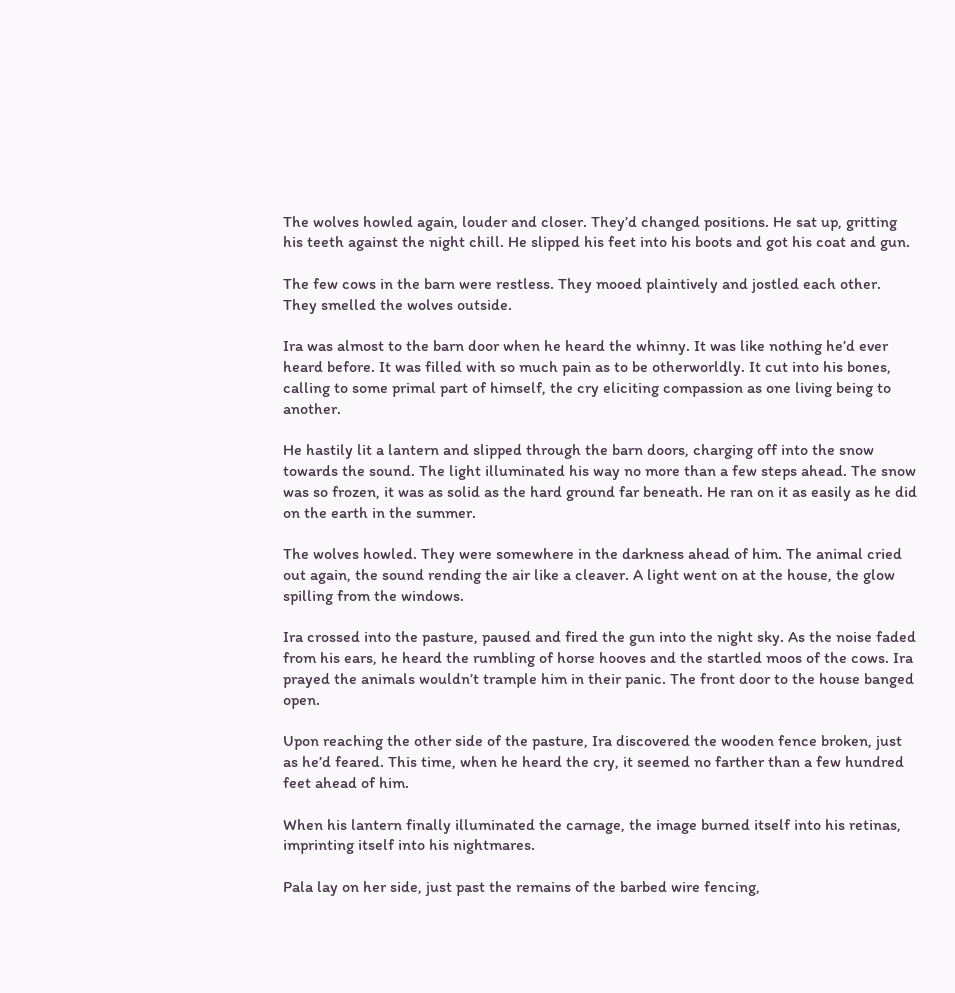The wolves howled again, louder and closer. They’d changed positions. He sat up, gritting his teeth against the night chill. He slipped his feet into his boots and got his coat and gun.

The few cows in the barn were restless. They mooed plaintively and jostled each other. They smelled the wolves outside.

Ira was almost to the barn door when he heard the whinny. It was like nothing he’d ever heard before. It was filled with so much pain as to be otherworldly. It cut into his bones, calling to some primal part of himself, the cry eliciting compassion as one living being to another.

He hastily lit a lantern and slipped through the barn doors, charging off into the snow towards the sound. The light illuminated his way no more than a few steps ahead. The snow was so frozen, it was as solid as the hard ground far beneath. He ran on it as easily as he did on the earth in the summer.

The wolves howled. They were somewhere in the darkness ahead of him. The animal cried out again, the sound rending the air like a cleaver. A light went on at the house, the glow spilling from the windows.

Ira crossed into the pasture, paused and fired the gun into the night sky. As the noise faded from his ears, he heard the rumbling of horse hooves and the startled moos of the cows. Ira prayed the animals wouldn’t trample him in their panic. The front door to the house banged open.

Upon reaching the other side of the pasture, Ira discovered the wooden fence broken, just as he’d feared. This time, when he heard the cry, it seemed no farther than a few hundred feet ahead of him.

When his lantern finally illuminated the carnage, the image burned itself into his retinas, imprinting itself into his nightmares.

Pala lay on her side, just past the remains of the barbed wire fencing,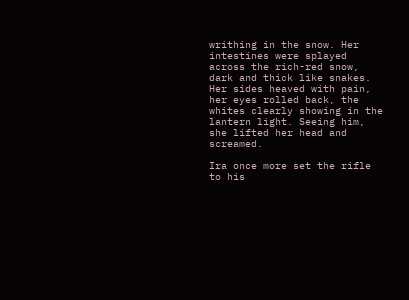writhing in the snow. Her intestines were splayed across the rich-red snow, dark and thick like snakes. Her sides heaved with pain, her eyes rolled back, the whites clearly showing in the lantern light. Seeing him, she lifted her head and screamed.

Ira once more set the rifle to his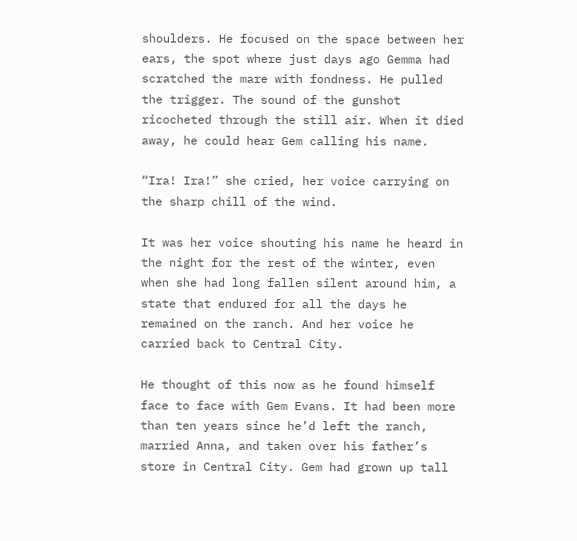shoulders. He focused on the space between her ears, the spot where just days ago Gemma had scratched the mare with fondness. He pulled the trigger. The sound of the gunshot ricocheted through the still air. When it died away, he could hear Gem calling his name.

“Ira! Ira!” she cried, her voice carrying on the sharp chill of the wind.

It was her voice shouting his name he heard in the night for the rest of the winter, even when she had long fallen silent around him, a state that endured for all the days he remained on the ranch. And her voice he carried back to Central City.

He thought of this now as he found himself face to face with Gem Evans. It had been more than ten years since he’d left the ranch, married Anna, and taken over his father’s store in Central City. Gem had grown up tall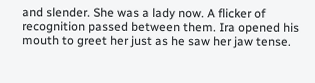and slender. She was a lady now. A flicker of recognition passed between them. Ira opened his mouth to greet her just as he saw her jaw tense.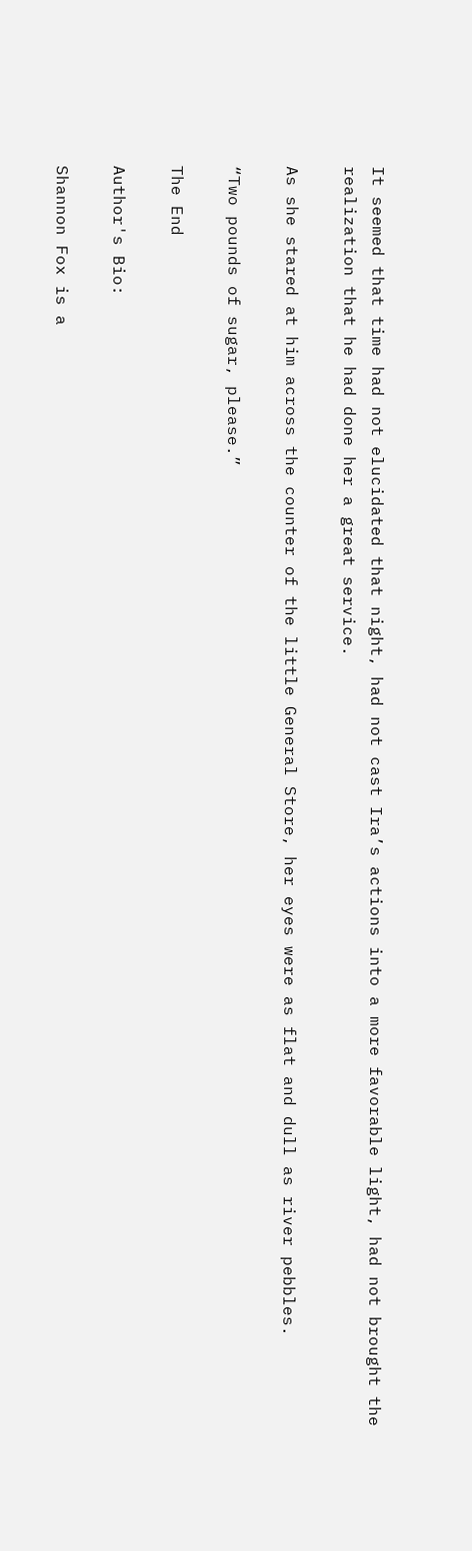It seemed that time had not elucidated that night, had not cast Ira’s actions into a more favorable light, had not brought the realization that he had done her a great service.

As she stared at him across the counter of the little General Store, her eyes were as flat and dull as river pebbles.

“Two pounds of sugar, please.”

The End

Author's Bio:

Shannon Fox is a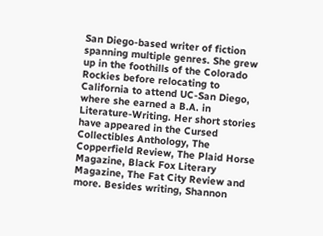San Diego-based writer of fiction spanning multiple genres. She grew up in the foothills of the Colorado Rockies before relocating to California to attend UC-San Diego, where she earned a B.A. in Literature-Writing. Her short stories have appeared in the Cursed Collectibles Anthology, The Copperfield Review, The Plaid Horse Magazine, Black Fox Literary Magazine, The Fat City Review and more. Besides writing, Shannon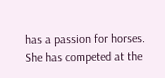has a passion for horses. She has competed at the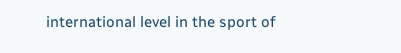international level in the sport of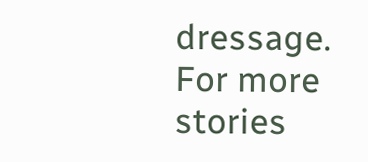dressage. For more stories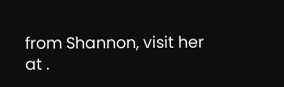from Shannon, visit her at .